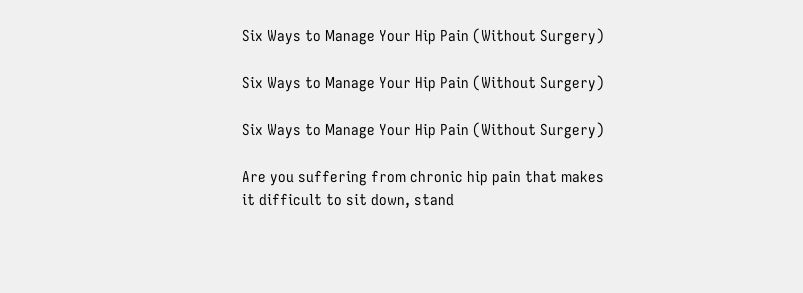Six Ways to Manage Your Hip Pain (Without Surgery)

Six Ways to Manage Your Hip Pain (Without Surgery)

Six Ways to Manage Your Hip Pain (Without Surgery)

Are you suffering from chronic hip pain that makes it difficult to sit down, stand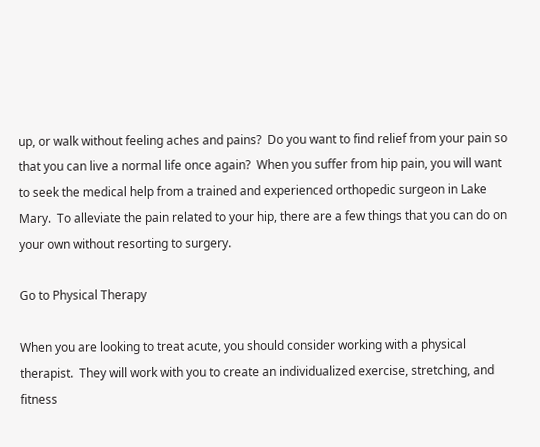up, or walk without feeling aches and pains?  Do you want to find relief from your pain so that you can live a normal life once again?  When you suffer from hip pain, you will want to seek the medical help from a trained and experienced orthopedic surgeon in Lake Mary.  To alleviate the pain related to your hip, there are a few things that you can do on your own without resorting to surgery.

Go to Physical Therapy

When you are looking to treat acute, you should consider working with a physical therapist.  They will work with you to create an individualized exercise, stretching, and fitness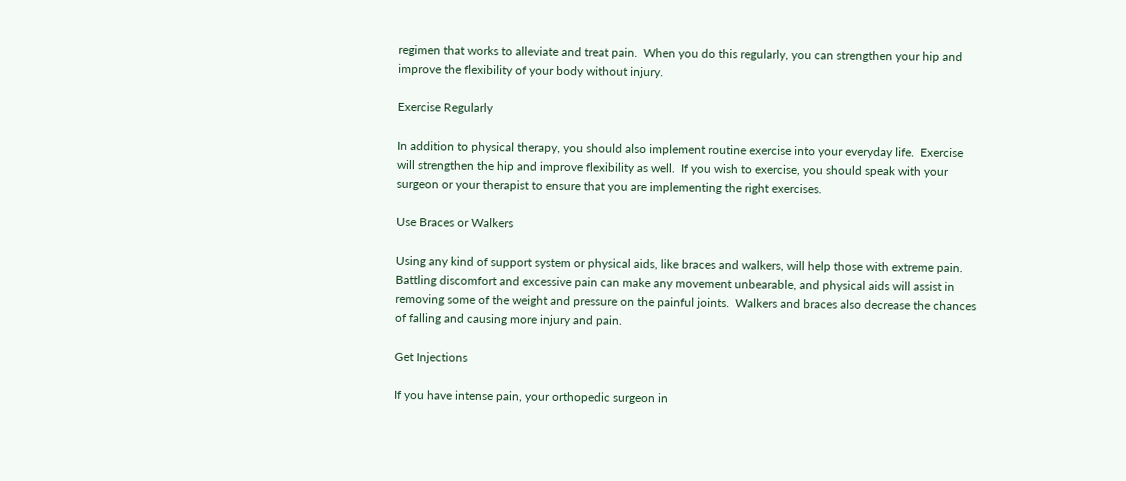regimen that works to alleviate and treat pain.  When you do this regularly, you can strengthen your hip and improve the flexibility of your body without injury.

Exercise Regularly

In addition to physical therapy, you should also implement routine exercise into your everyday life.  Exercise will strengthen the hip and improve flexibility as well.  If you wish to exercise, you should speak with your surgeon or your therapist to ensure that you are implementing the right exercises.

Use Braces or Walkers

Using any kind of support system or physical aids, like braces and walkers, will help those with extreme pain.  Battling discomfort and excessive pain can make any movement unbearable, and physical aids will assist in removing some of the weight and pressure on the painful joints.  Walkers and braces also decrease the chances of falling and causing more injury and pain.

Get Injections

If you have intense pain, your orthopedic surgeon in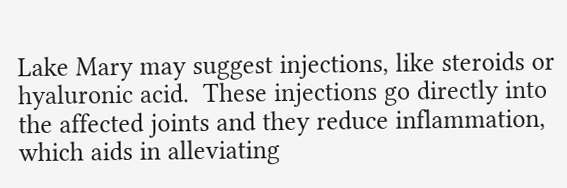Lake Mary may suggest injections, like steroids or hyaluronic acid.  These injections go directly into the affected joints and they reduce inflammation, which aids in alleviating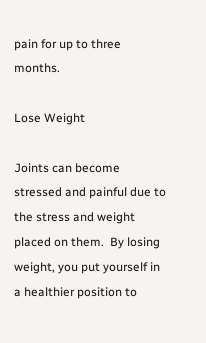pain for up to three months.

Lose Weight

Joints can become stressed and painful due to the stress and weight placed on them.  By losing weight, you put yourself in a healthier position to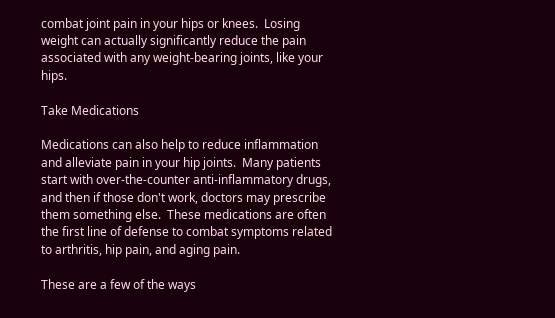combat joint pain in your hips or knees.  Losing weight can actually significantly reduce the pain associated with any weight-bearing joints, like your hips.

Take Medications

Medications can also help to reduce inflammation and alleviate pain in your hip joints.  Many patients start with over-the-counter anti-inflammatory drugs, and then if those don't work, doctors may prescribe them something else.  These medications are often the first line of defense to combat symptoms related to arthritis, hip pain, and aging pain.

These are a few of the ways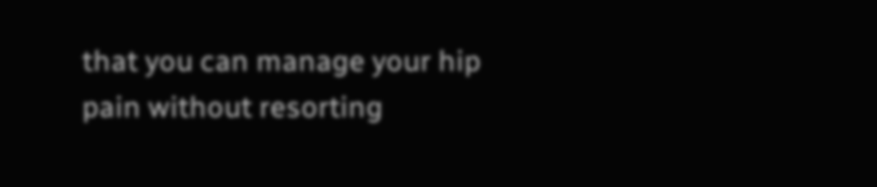that you can manage your hip pain without resorting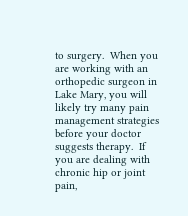to surgery.  When you are working with an orthopedic surgeon in Lake Mary, you will likely try many pain management strategies before your doctor suggests therapy.  If you are dealing with chronic hip or joint pain,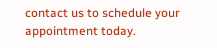contact us to schedule your appointment today.